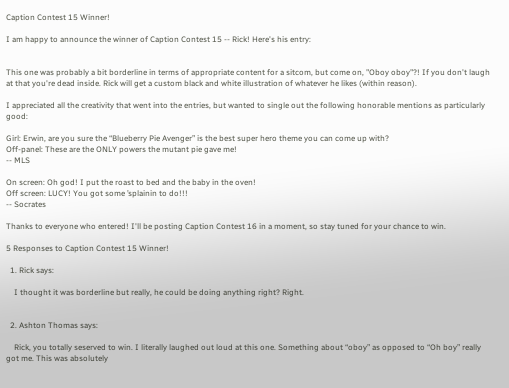Caption Contest 15 Winner!

I am happy to announce the winner of Caption Contest 15 -- Rick! Here's his entry:


This one was probably a bit borderline in terms of appropriate content for a sitcom, but come on, "Oboy oboy"?! If you don't laugh at that you're dead inside. Rick will get a custom black and white illustration of whatever he likes (within reason).

I appreciated all the creativity that went into the entries, but wanted to single out the following honorable mentions as particularly good:

Girl: Erwin, are you sure the “Blueberry Pie Avenger” is the best super hero theme you can come up with?
Off-panel: These are the ONLY powers the mutant pie gave me!
-- MLS

On screen: Oh god! I put the roast to bed and the baby in the oven!
Off screen: LUCY! You got some ’splainin to do!!!
-- Socrates

Thanks to everyone who entered! I'll be posting Caption Contest 16 in a moment, so stay tuned for your chance to win.

5 Responses to Caption Contest 15 Winner!

  1. Rick says:

    I thought it was borderline but really, he could be doing anything right? Right.


  2. Ashton Thomas says:

    Rick, you totally seserved to win. I literally laughed out loud at this one. Something about “oboy” as opposed to “Oh boy” really got me. This was absolutely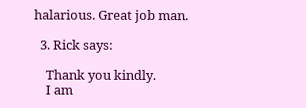halarious. Great job man.

  3. Rick says:

    Thank you kindly.
    I am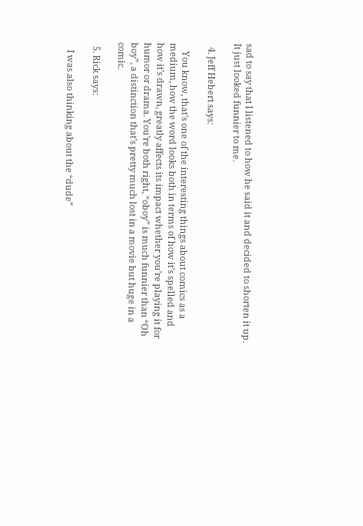sad to say that I listened to how he said it and decided to shorten it up. It just looked funnier to me.

  4. Jeff Hebert says:

    You know, that’s one of the interesting things about comics as a medium, how the word looks both in terms of how it’s spelled and how it’s drawn, greatly affects its impact whether you’re playing it for humor or drama. You’re both right, “oboy” is much funnier than “Oh boy”, a distinction that’s pretty much lost in a movie but huge in a comic.

  5. Rick says:

    I was also thinking about the “dude”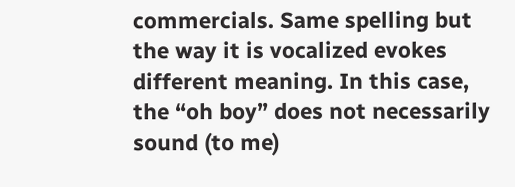commercials. Same spelling but the way it is vocalized evokes different meaning. In this case, the “oh boy” does not necessarily sound (to me)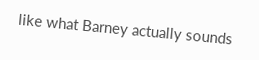like what Barney actually sounds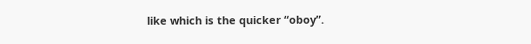like which is the quicker “oboy”.